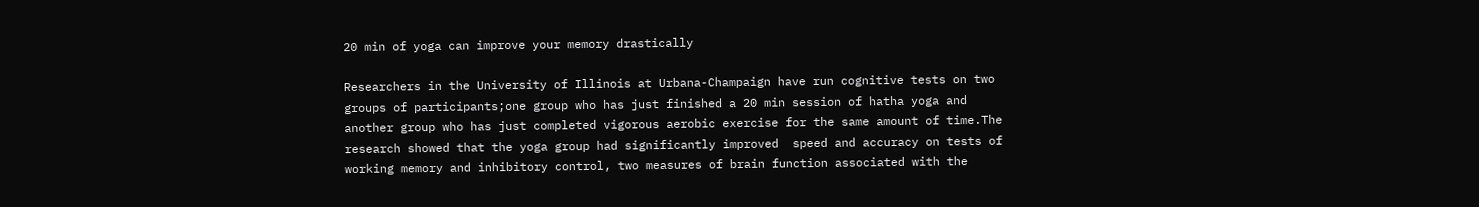20 min of yoga can improve your memory drastically

Researchers in the University of Illinois at Urbana-Champaign have run cognitive tests on two groups of participants;one group who has just finished a 20 min session of hatha yoga and another group who has just completed vigorous aerobic exercise for the same amount of time.The research showed that the yoga group had significantly improved  speed and accuracy on tests of working memory and inhibitory control, two measures of brain function associated with the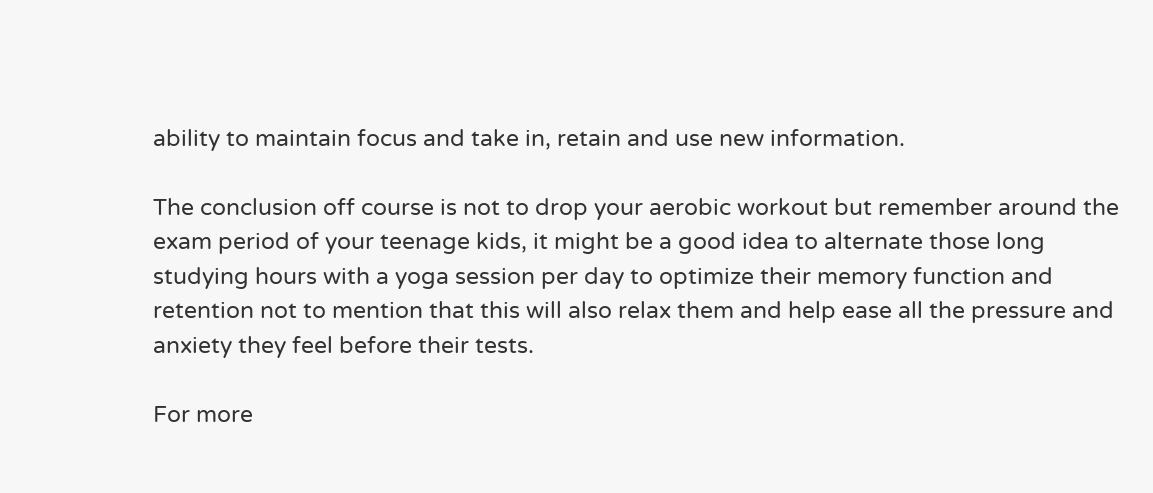ability to maintain focus and take in, retain and use new information.

The conclusion off course is not to drop your aerobic workout but remember around the exam period of your teenage kids, it might be a good idea to alternate those long studying hours with a yoga session per day to optimize their memory function and retention not to mention that this will also relax them and help ease all the pressure and anxiety they feel before their tests.

For more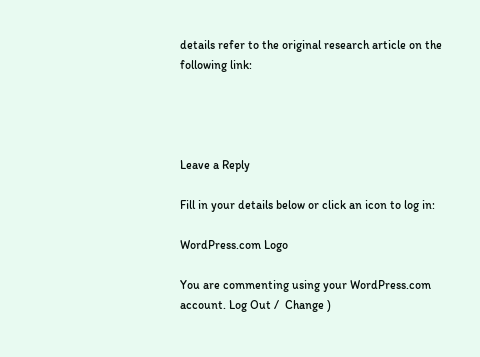details refer to the original research article on the following link:




Leave a Reply

Fill in your details below or click an icon to log in:

WordPress.com Logo

You are commenting using your WordPress.com account. Log Out /  Change )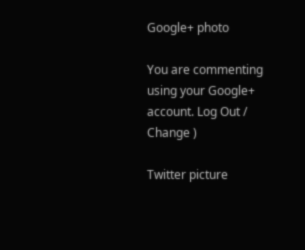Google+ photo

You are commenting using your Google+ account. Log Out /  Change )

Twitter picture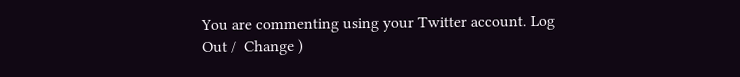You are commenting using your Twitter account. Log Out /  Change )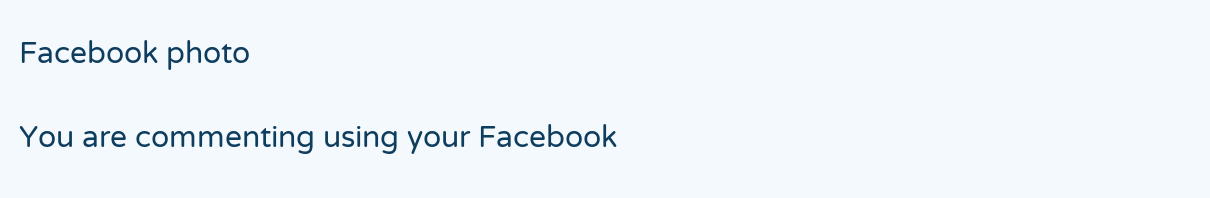Facebook photo

You are commenting using your Facebook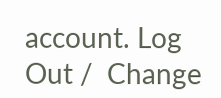account. Log Out /  Change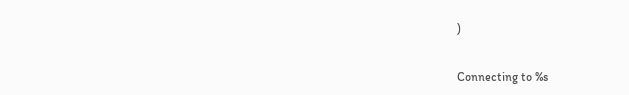)


Connecting to %s